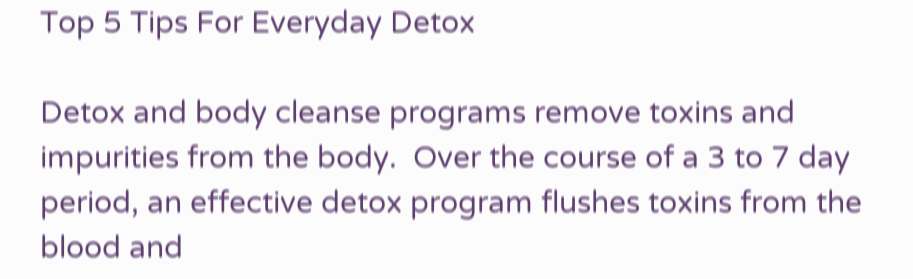Top 5 Tips For Everyday Detox

Detox and body cleanse programs remove toxins and impurities from the body.  Over the course of a 3 to 7 day period, an effective detox program flushes toxins from the blood and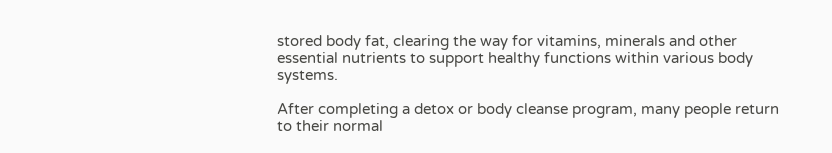stored body fat, clearing the way for vitamins, minerals and other essential nutrients to support healthy functions within various body systems.

After completing a detox or body cleanse program, many people return to their normal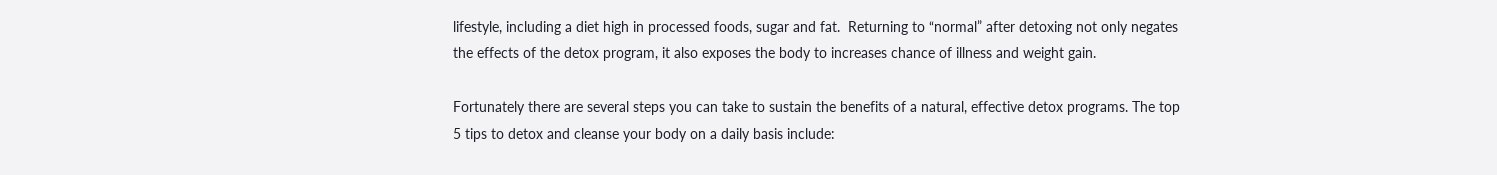lifestyle, including a diet high in processed foods, sugar and fat.  Returning to “normal” after detoxing not only negates the effects of the detox program, it also exposes the body to increases chance of illness and weight gain.

Fortunately there are several steps you can take to sustain the benefits of a natural, effective detox programs. The top 5 tips to detox and cleanse your body on a daily basis include: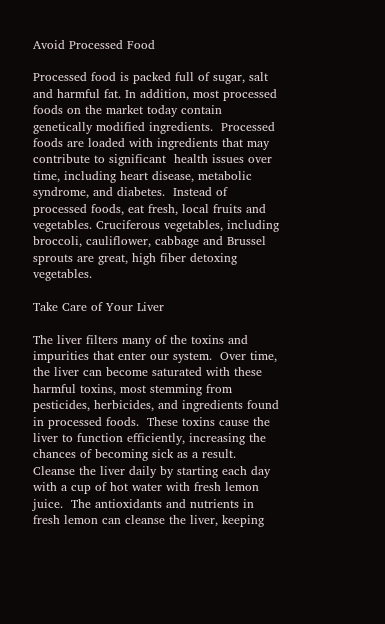Avoid Processed Food

Processed food is packed full of sugar, salt and harmful fat. In addition, most processed foods on the market today contain genetically modified ingredients.  Processed foods are loaded with ingredients that may contribute to significant  health issues over time, including heart disease, metabolic syndrome, and diabetes.  Instead of processed foods, eat fresh, local fruits and vegetables. Cruciferous vegetables, including broccoli, cauliflower, cabbage and Brussel sprouts are great, high fiber detoxing vegetables.

Take Care of Your Liver

The liver filters many of the toxins and impurities that enter our system.  Over time, the liver can become saturated with these harmful toxins, most stemming from pesticides, herbicides, and ingredients found in processed foods.  These toxins cause the liver to function efficiently, increasing the chances of becoming sick as a result.  Cleanse the liver daily by starting each day with a cup of hot water with fresh lemon juice.  The antioxidants and nutrients in fresh lemon can cleanse the liver, keeping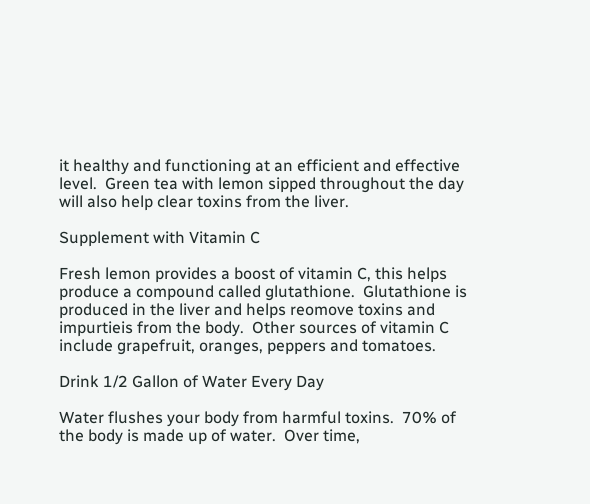it healthy and functioning at an efficient and effective level.  Green tea with lemon sipped throughout the day will also help clear toxins from the liver.

Supplement with Vitamin C

Fresh lemon provides a boost of vitamin C, this helps produce a compound called glutathione.  Glutathione is produced in the liver and helps reomove toxins and impurtieis from the body.  Other sources of vitamin C include grapefruit, oranges, peppers and tomatoes.

Drink 1/2 Gallon of Water Every Day

Water flushes your body from harmful toxins.  70% of the body is made up of water.  Over time,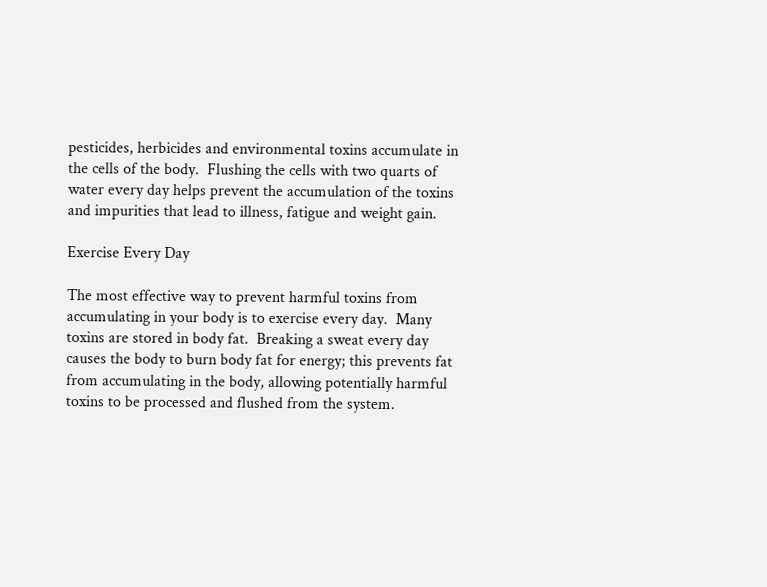pesticides, herbicides and environmental toxins accumulate in the cells of the body.  Flushing the cells with two quarts of water every day helps prevent the accumulation of the toxins and impurities that lead to illness, fatigue and weight gain.

Exercise Every Day

The most effective way to prevent harmful toxins from accumulating in your body is to exercise every day.  Many toxins are stored in body fat.  Breaking a sweat every day causes the body to burn body fat for energy; this prevents fat from accumulating in the body, allowing potentially harmful toxins to be processed and flushed from the system.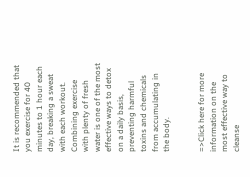It is recommended that you exercise for 40 minutes to 1 hour each day, breaking a sweat with each workout.  Combining exercise with plenty of fresh water is one of the most effective ways to detox on a daily basis, preventing harmful toxins and chemicals from accumulating in the body.


=>Click here for more information on the most effective way to cleanse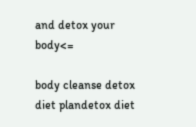and detox your body<=

body cleanse detox diet plandetox diet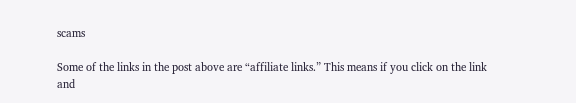scams

Some of the links in the post above are “affiliate links.” This means if you click on the link and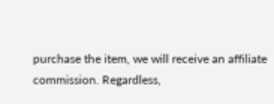purchase the item, we will receive an affiliate commission. Regardless,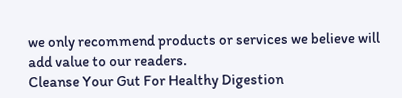we only recommend products or services we believe will add value to our readers.
Cleanse Your Gut For Healthy Digestion